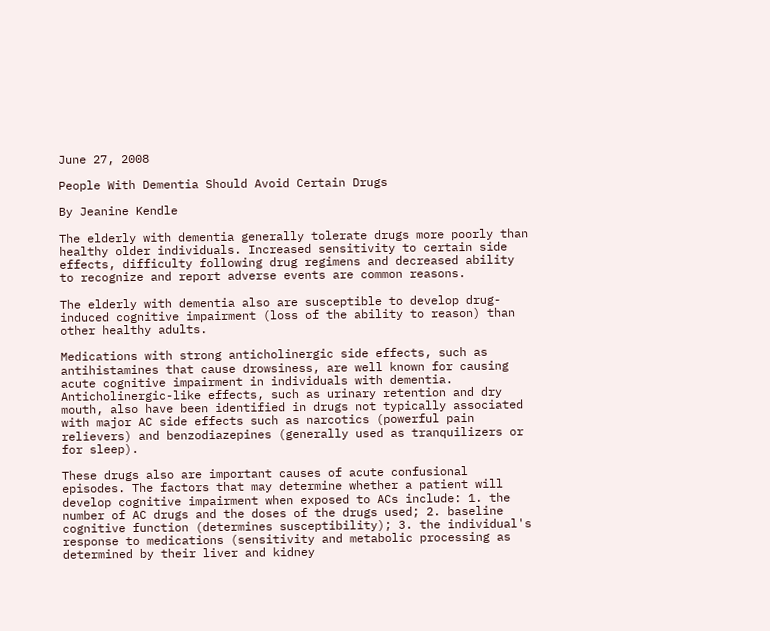June 27, 2008

People With Dementia Should Avoid Certain Drugs

By Jeanine Kendle

The elderly with dementia generally tolerate drugs more poorly than healthy older individuals. Increased sensitivity to certain side effects, difficulty following drug regimens and decreased ability to recognize and report adverse events are common reasons.

The elderly with dementia also are susceptible to develop drug- induced cognitive impairment (loss of the ability to reason) than other healthy adults.

Medications with strong anticholinergic side effects, such as antihistamines that cause drowsiness, are well known for causing acute cognitive impairment in individuals with dementia. Anticholinergic-like effects, such as urinary retention and dry mouth, also have been identified in drugs not typically associated with major AC side effects such as narcotics (powerful pain relievers) and benzodiazepines (generally used as tranquilizers or for sleep).

These drugs also are important causes of acute confusional episodes. The factors that may determine whether a patient will develop cognitive impairment when exposed to ACs include: 1. the number of AC drugs and the doses of the drugs used; 2. baseline cognitive function (determines susceptibility); 3. the individual's response to medications (sensitivity and metabolic processing as determined by their liver and kidney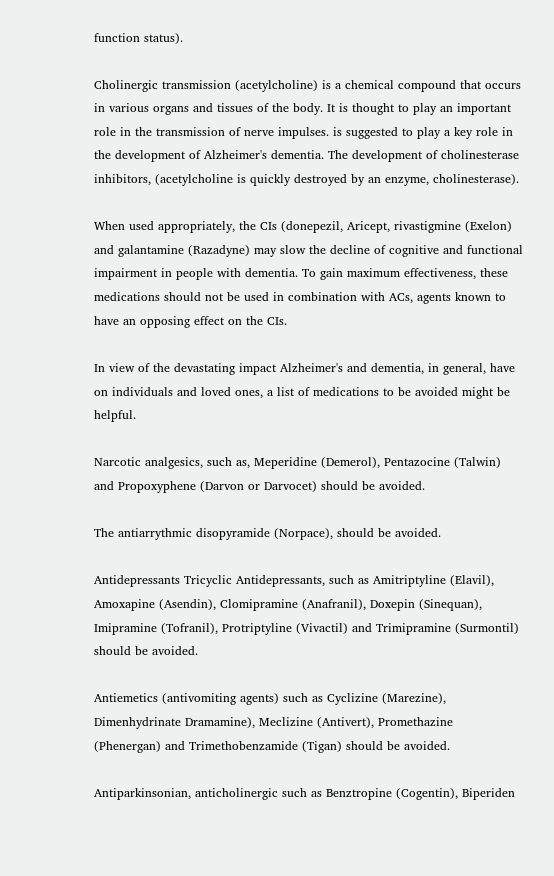function status).

Cholinergic transmission (acetylcholine) is a chemical compound that occurs in various organs and tissues of the body. It is thought to play an important role in the transmission of nerve impulses. is suggested to play a key role in the development of Alzheimer's dementia. The development of cholinesterase inhibitors, (acetylcholine is quickly destroyed by an enzyme, cholinesterase).

When used appropriately, the CIs (donepezil, Aricept, rivastigmine (Exelon) and galantamine (Razadyne) may slow the decline of cognitive and functional impairment in people with dementia. To gain maximum effectiveness, these medications should not be used in combination with ACs, agents known to have an opposing effect on the CIs.

In view of the devastating impact Alzheimer's and dementia, in general, have on individuals and loved ones, a list of medications to be avoided might be helpful.

Narcotic analgesics, such as, Meperidine (Demerol), Pentazocine (Talwin) and Propoxyphene (Darvon or Darvocet) should be avoided.

The antiarrythmic disopyramide (Norpace), should be avoided.

Antidepressants Tricyclic Antidepressants, such as Amitriptyline (Elavil), Amoxapine (Asendin), Clomipramine (Anafranil), Doxepin (Sinequan), Imipramine (Tofranil), Protriptyline (Vivactil) and Trimipramine (Surmontil) should be avoided.

Antiemetics (antivomiting agents) such as Cyclizine (Marezine), Dimenhydrinate Dramamine), Meclizine (Antivert), Promethazine (Phenergan) and Trimethobenzamide (Tigan) should be avoided.

Antiparkinsonian, anticholinergic such as Benztropine (Cogentin), Biperiden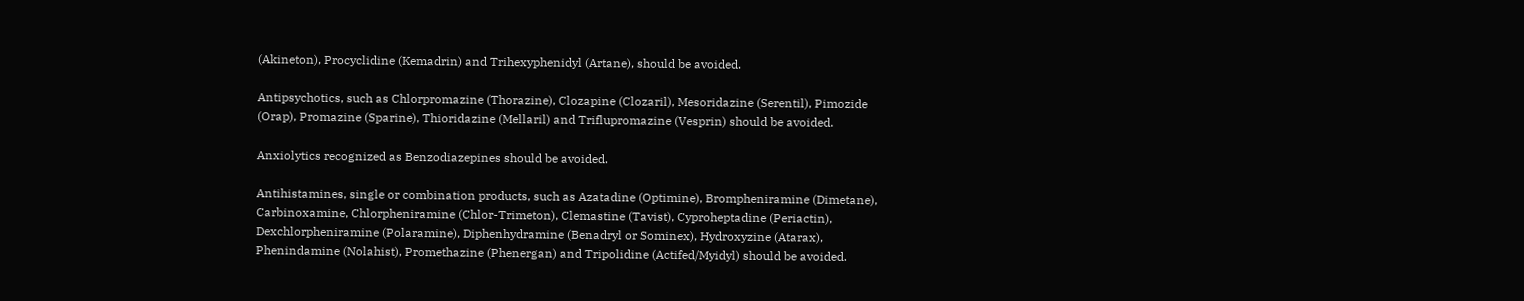(Akineton), Procyclidine (Kemadrin) and Trihexyphenidyl (Artane), should be avoided.

Antipsychotics, such as Chlorpromazine (Thorazine), Clozapine (Clozaril), Mesoridazine (Serentil), Pimozide (Orap), Promazine (Sparine), Thioridazine (Mellaril) and Triflupromazine (Vesprin) should be avoided.

Anxiolytics recognized as Benzodiazepines should be avoided.

Antihistamines, single or combination products, such as Azatadine (Optimine), Brompheniramine (Dimetane), Carbinoxamine, Chlorpheniramine (Chlor-Trimeton), Clemastine (Tavist), Cyproheptadine (Periactin), Dexchlorpheniramine (Polaramine), Diphenhydramine (Benadryl or Sominex), Hydroxyzine (Atarax), Phenindamine (Nolahist), Promethazine (Phenergan) and Tripolidine (Actifed/Myidyl) should be avoided.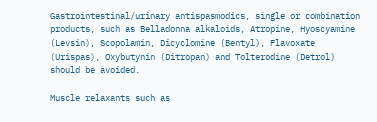Gastrointestinal/urinary antispasmodics, single or combination products, such as Belladonna alkaloids, Atropine, Hyoscyamine (Levsin), Scopolamin, Dicyclomine (Bentyl), Flavoxate (Urispas), Oxybutynin (Ditropan) and Tolterodine (Detrol) should be avoided.

Muscle relaxants such as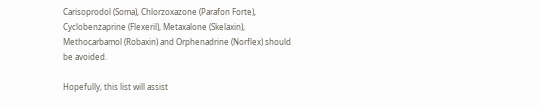Carisoprodol (Soma), Chlorzoxazone (Parafon Forte), Cyclobenzaprine (Flexeril), Metaxalone (Skelaxin), Methocarbamol (Robaxin) and Orphenadrine (Norflex) should be avoided.

Hopefully, this list will assist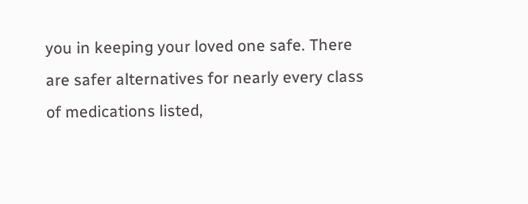you in keeping your loved one safe. There are safer alternatives for nearly every class of medications listed,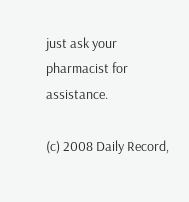just ask your pharmacist for assistance.

(c) 2008 Daily Record,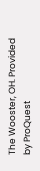The Wooster, OH. Provided by ProQuest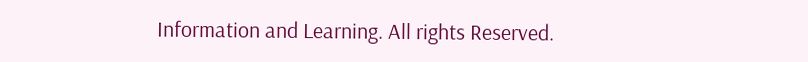Information and Learning. All rights Reserved.